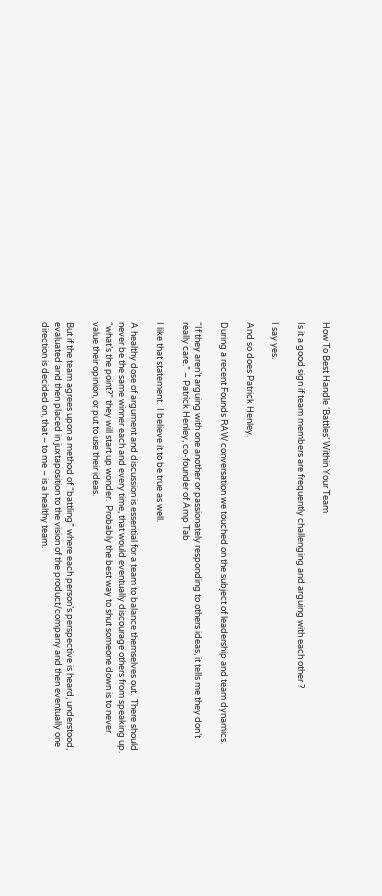How To Best Handle ‘Battles’ Within Your Team

Is it a good sign if team members are frequently challenging and arguing with each other ?

I say yes.

And so does Patrick Henley.

During a recent Founds RAW conversation we touched on the subject of leadership and team dynamics.

“If they aren’t arguing with one another or passionately responding to others ideas, it tells me they don’t really care.” – Patrick Henley, co-founder of Amp Tab

I like that statement.  I believe it to be true as well.

A healthy dose of argument and discussion is essential for a team to balance themselves out.  There should never be the same winner each and every time, that would eventually discourage others from speaking up.  “what’s the point?” they will start up wonder.  Probably the best way to shut someone down is to never value their opinion, or put to use their ideas.

But if the team agrees upon a method of “battling” where each person’s perspective is heard, understood, evaluated and then placed in juxtaposition to the vision of the product/company and then eventually one direction is decided on, that – to me – is a healthy team.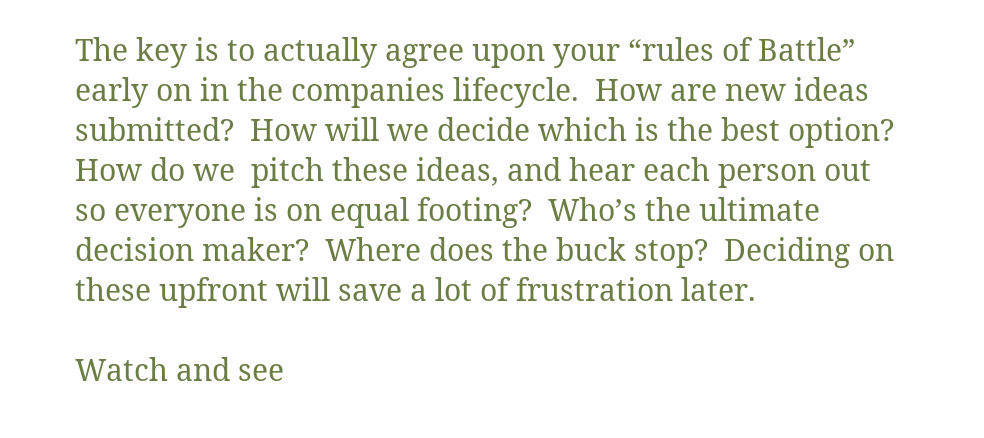The key is to actually agree upon your “rules of Battle” early on in the companies lifecycle.  How are new ideas submitted?  How will we decide which is the best option?  How do we  pitch these ideas, and hear each person out so everyone is on equal footing?  Who’s the ultimate decision maker?  Where does the buck stop?  Deciding on these upfront will save a lot of frustration later.

Watch and see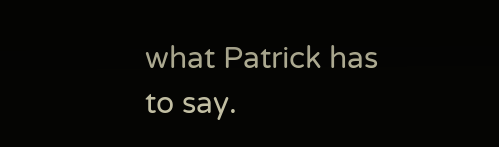what Patrick has to say.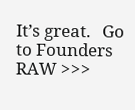It’s great.   Go to Founders RAW >>>